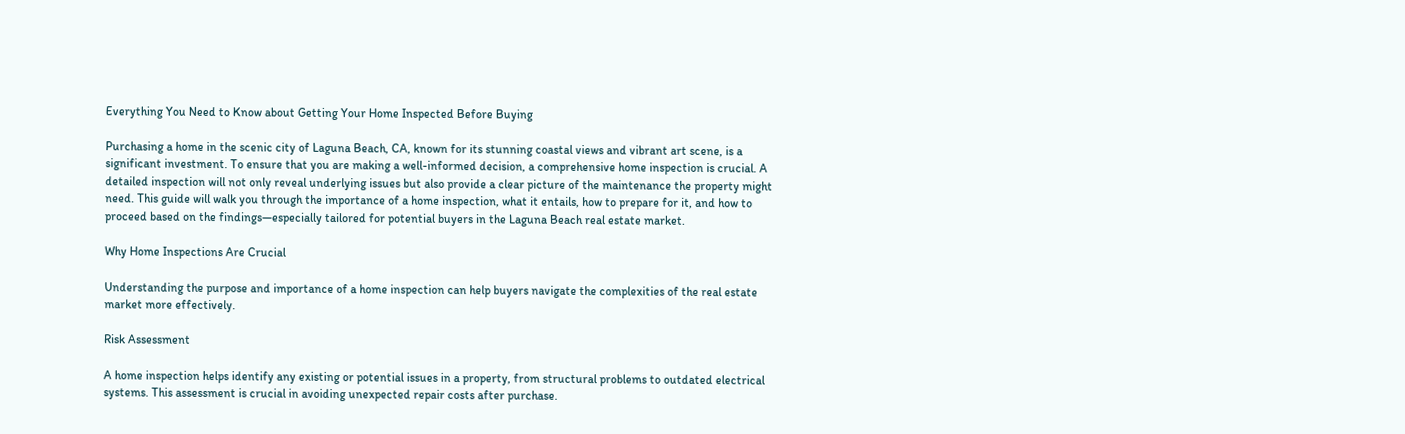Everything You Need to Know about Getting Your Home Inspected Before Buying

Purchasing a home in the scenic city of Laguna Beach, CA, known for its stunning coastal views and vibrant art scene, is a significant investment. To ensure that you are making a well-informed decision, a comprehensive home inspection is crucial. A detailed inspection will not only reveal underlying issues but also provide a clear picture of the maintenance the property might need. This guide will walk you through the importance of a home inspection, what it entails, how to prepare for it, and how to proceed based on the findings—especially tailored for potential buyers in the Laguna Beach real estate market.

Why Home Inspections Are Crucial

Understanding the purpose and importance of a home inspection can help buyers navigate the complexities of the real estate market more effectively.

Risk Assessment

A home inspection helps identify any existing or potential issues in a property, from structural problems to outdated electrical systems. This assessment is crucial in avoiding unexpected repair costs after purchase.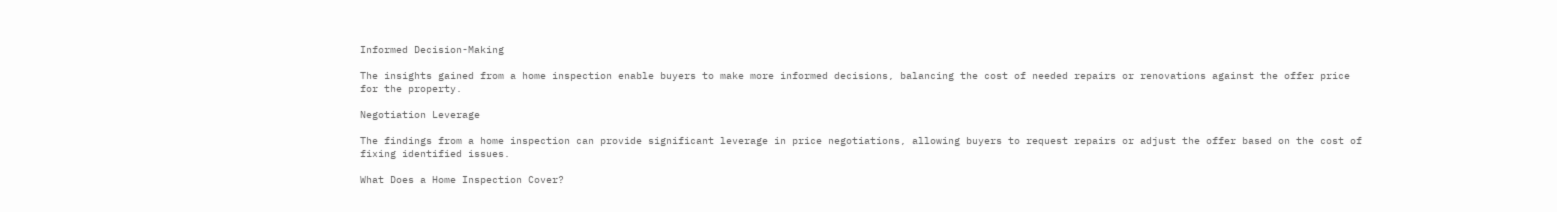Informed Decision-Making

The insights gained from a home inspection enable buyers to make more informed decisions, balancing the cost of needed repairs or renovations against the offer price for the property.

Negotiation Leverage

The findings from a home inspection can provide significant leverage in price negotiations, allowing buyers to request repairs or adjust the offer based on the cost of fixing identified issues.

What Does a Home Inspection Cover?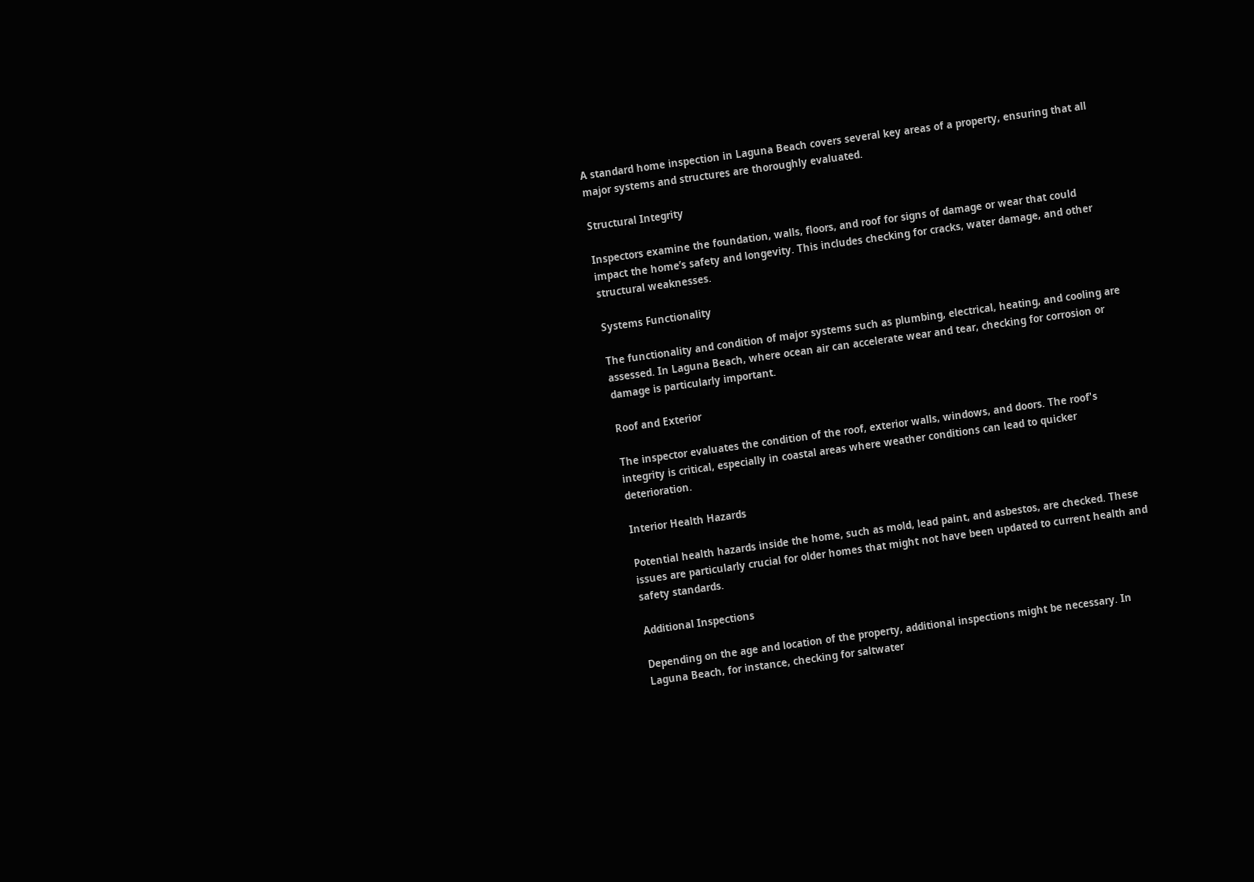A standard home inspection in Laguna Beach covers several key areas of a property, ensuring that all major systems and structures are thoroughly evaluated.

Structural Integrity

Inspectors examine the foundation, walls, floors, and roof for signs of damage or wear that could impact the home’s safety and longevity. This includes checking for cracks, water damage, and other structural weaknesses.

Systems Functionality

The functionality and condition of major systems such as plumbing, electrical, heating, and cooling are assessed. In Laguna Beach, where ocean air can accelerate wear and tear, checking for corrosion or damage is particularly important.

Roof and Exterior

The inspector evaluates the condition of the roof, exterior walls, windows, and doors. The roof's integrity is critical, especially in coastal areas where weather conditions can lead to quicker deterioration.

Interior Health Hazards

Potential health hazards inside the home, such as mold, lead paint, and asbestos, are checked. These issues are particularly crucial for older homes that might not have been updated to current health and safety standards.

Additional Inspections

Depending on the age and location of the property, additional inspections might be necessary. In Laguna Beach, for instance, checking for saltwater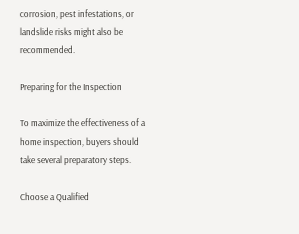corrosion, pest infestations, or landslide risks might also be recommended.

Preparing for the Inspection

To maximize the effectiveness of a home inspection, buyers should take several preparatory steps.

Choose a Qualified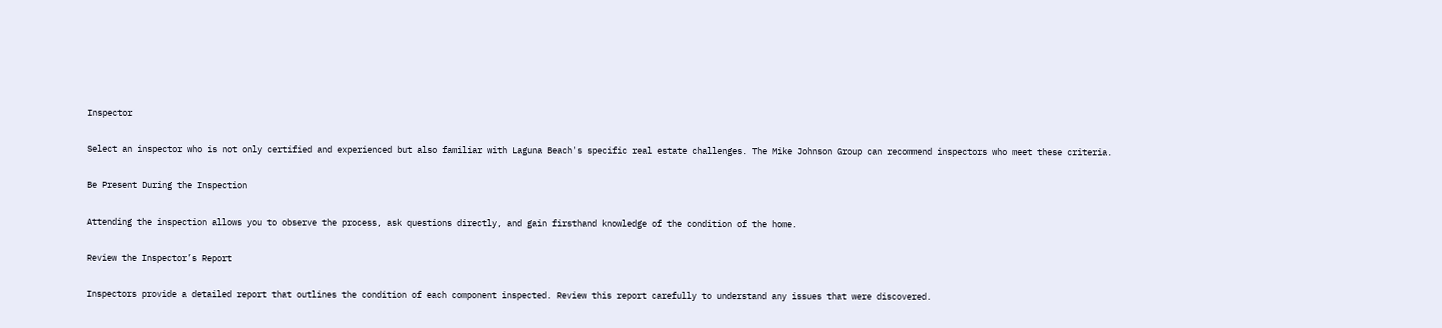Inspector

Select an inspector who is not only certified and experienced but also familiar with Laguna Beach's specific real estate challenges. The Mike Johnson Group can recommend inspectors who meet these criteria.

Be Present During the Inspection

Attending the inspection allows you to observe the process, ask questions directly, and gain firsthand knowledge of the condition of the home.

Review the Inspector’s Report

Inspectors provide a detailed report that outlines the condition of each component inspected. Review this report carefully to understand any issues that were discovered.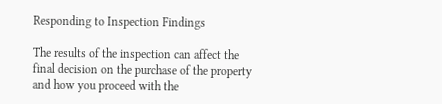Responding to Inspection Findings

The results of the inspection can affect the final decision on the purchase of the property and how you proceed with the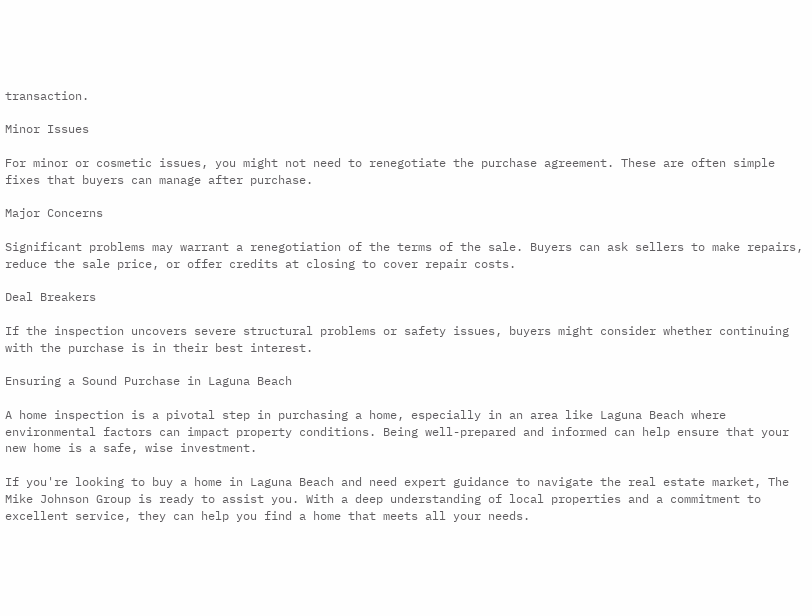transaction.

Minor Issues

For minor or cosmetic issues, you might not need to renegotiate the purchase agreement. These are often simple fixes that buyers can manage after purchase.

Major Concerns

Significant problems may warrant a renegotiation of the terms of the sale. Buyers can ask sellers to make repairs, reduce the sale price, or offer credits at closing to cover repair costs.

Deal Breakers

If the inspection uncovers severe structural problems or safety issues, buyers might consider whether continuing with the purchase is in their best interest.

Ensuring a Sound Purchase in Laguna Beach

A home inspection is a pivotal step in purchasing a home, especially in an area like Laguna Beach where environmental factors can impact property conditions. Being well-prepared and informed can help ensure that your new home is a safe, wise investment.

If you're looking to buy a home in Laguna Beach and need expert guidance to navigate the real estate market, The Mike Johnson Group is ready to assist you. With a deep understanding of local properties and a commitment to excellent service, they can help you find a home that meets all your needs.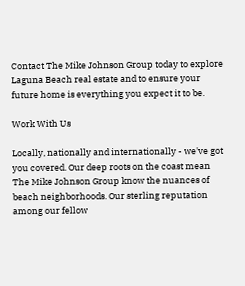Contact The Mike Johnson Group today to explore Laguna Beach real estate and to ensure your future home is everything you expect it to be.

Work With Us

Locally, nationally and internationally - we've got you covered. Our deep roots on the coast mean The Mike Johnson Group know the nuances of beach neighborhoods. Our sterling reputation among our fellow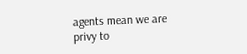agents mean we are privy to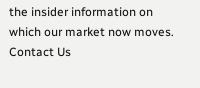the insider information on which our market now moves.
Contact Us